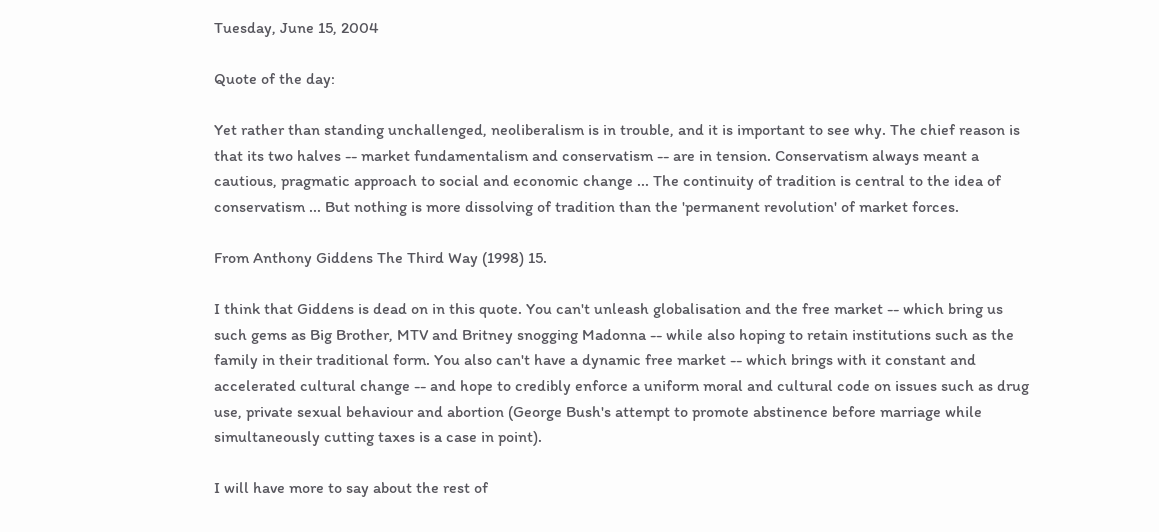Tuesday, June 15, 2004

Quote of the day:

Yet rather than standing unchallenged, neoliberalism is in trouble, and it is important to see why. The chief reason is that its two halves -- market fundamentalism and conservatism -- are in tension. Conservatism always meant a cautious, pragmatic approach to social and economic change ... The continuity of tradition is central to the idea of conservatism ... But nothing is more dissolving of tradition than the 'permanent revolution' of market forces.

From Anthony Giddens The Third Way (1998) 15.

I think that Giddens is dead on in this quote. You can't unleash globalisation and the free market -- which bring us such gems as Big Brother, MTV and Britney snogging Madonna -- while also hoping to retain institutions such as the family in their traditional form. You also can't have a dynamic free market -- which brings with it constant and accelerated cultural change -- and hope to credibly enforce a uniform moral and cultural code on issues such as drug use, private sexual behaviour and abortion (George Bush's attempt to promote abstinence before marriage while simultaneously cutting taxes is a case in point).

I will have more to say about the rest of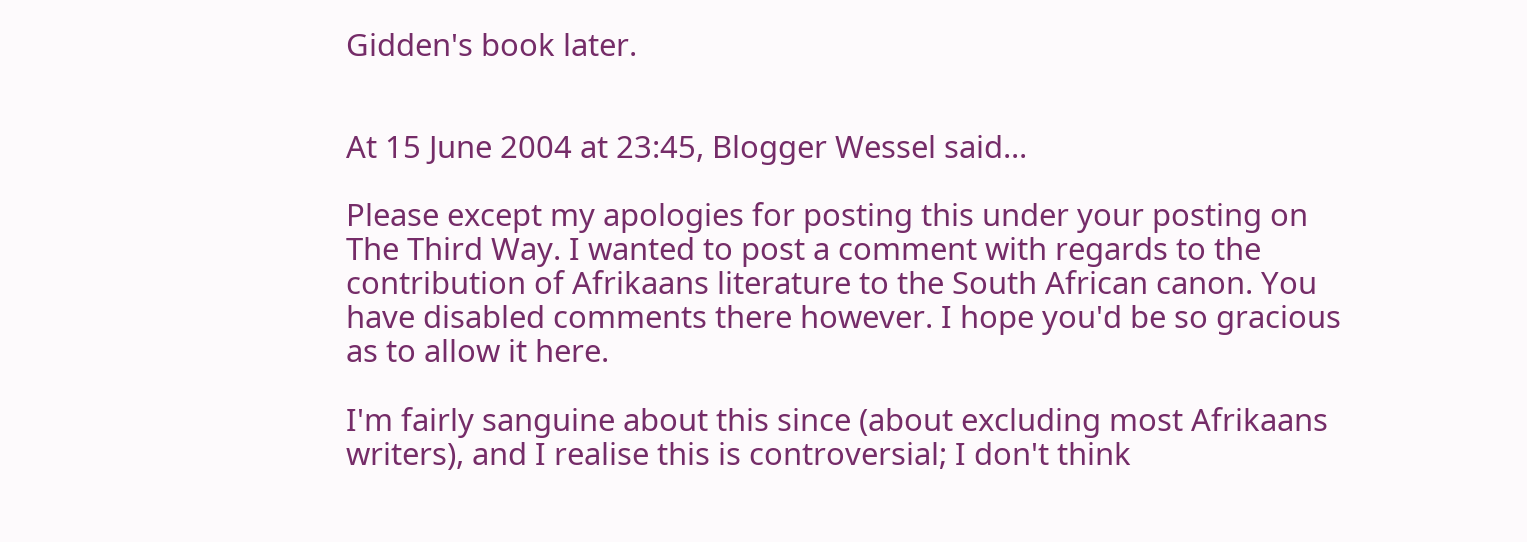Gidden's book later.


At 15 June 2004 at 23:45, Blogger Wessel said...

Please except my apologies for posting this under your posting on The Third Way. I wanted to post a comment with regards to the contribution of Afrikaans literature to the South African canon. You have disabled comments there however. I hope you'd be so gracious as to allow it here.

I'm fairly sanguine about this since (about excluding most Afrikaans writers), and I realise this is controversial; I don't think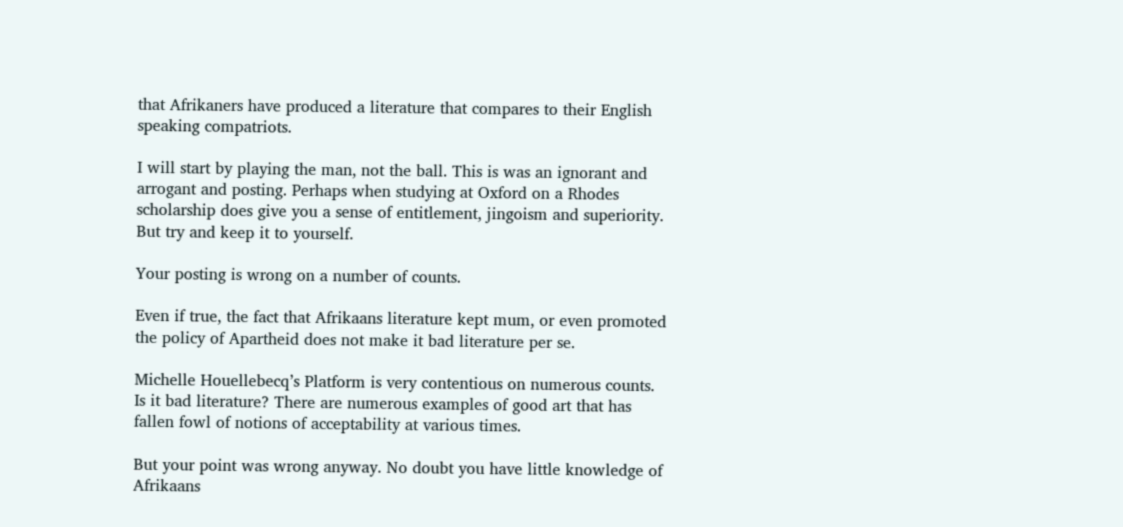that Afrikaners have produced a literature that compares to their English speaking compatriots.

I will start by playing the man, not the ball. This is was an ignorant and arrogant and posting. Perhaps when studying at Oxford on a Rhodes scholarship does give you a sense of entitlement, jingoism and superiority. But try and keep it to yourself.

Your posting is wrong on a number of counts.

Even if true, the fact that Afrikaans literature kept mum, or even promoted the policy of Apartheid does not make it bad literature per se.

Michelle Houellebecq’s Platform is very contentious on numerous counts. Is it bad literature? There are numerous examples of good art that has fallen fowl of notions of acceptability at various times.

But your point was wrong anyway. No doubt you have little knowledge of Afrikaans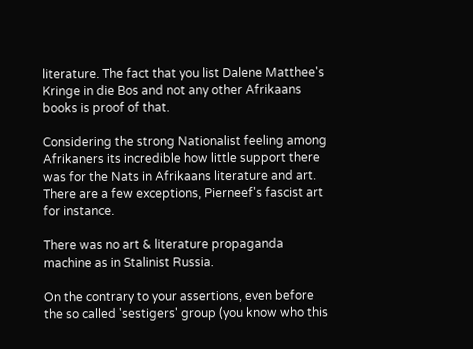literature. The fact that you list Dalene Matthee's Kringe in die Bos and not any other Afrikaans books is proof of that.

Considering the strong Nationalist feeling among Afrikaners its incredible how little support there was for the Nats in Afrikaans literature and art. There are a few exceptions, Pierneef's fascist art for instance.

There was no art & literature propaganda machine as in Stalinist Russia.

On the contrary to your assertions, even before the so called 'sestigers' group (you know who this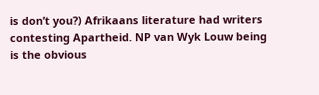is don’t you?) Afrikaans literature had writers contesting Apartheid. NP van Wyk Louw being is the obvious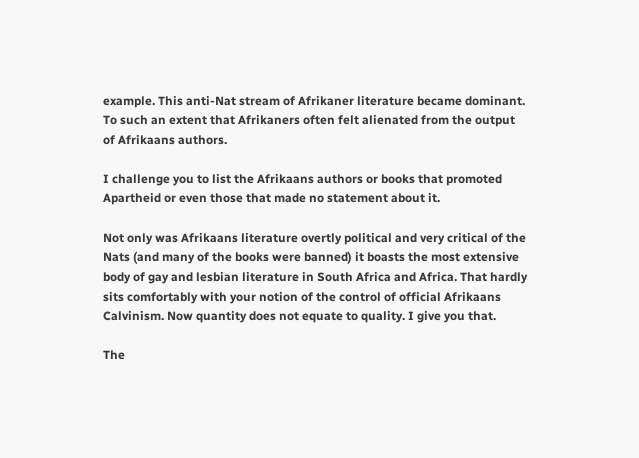example. This anti-Nat stream of Afrikaner literature became dominant. To such an extent that Afrikaners often felt alienated from the output of Afrikaans authors.

I challenge you to list the Afrikaans authors or books that promoted Apartheid or even those that made no statement about it.

Not only was Afrikaans literature overtly political and very critical of the Nats (and many of the books were banned) it boasts the most extensive body of gay and lesbian literature in South Africa and Africa. That hardly sits comfortably with your notion of the control of official Afrikaans Calvinism. Now quantity does not equate to quality. I give you that.

The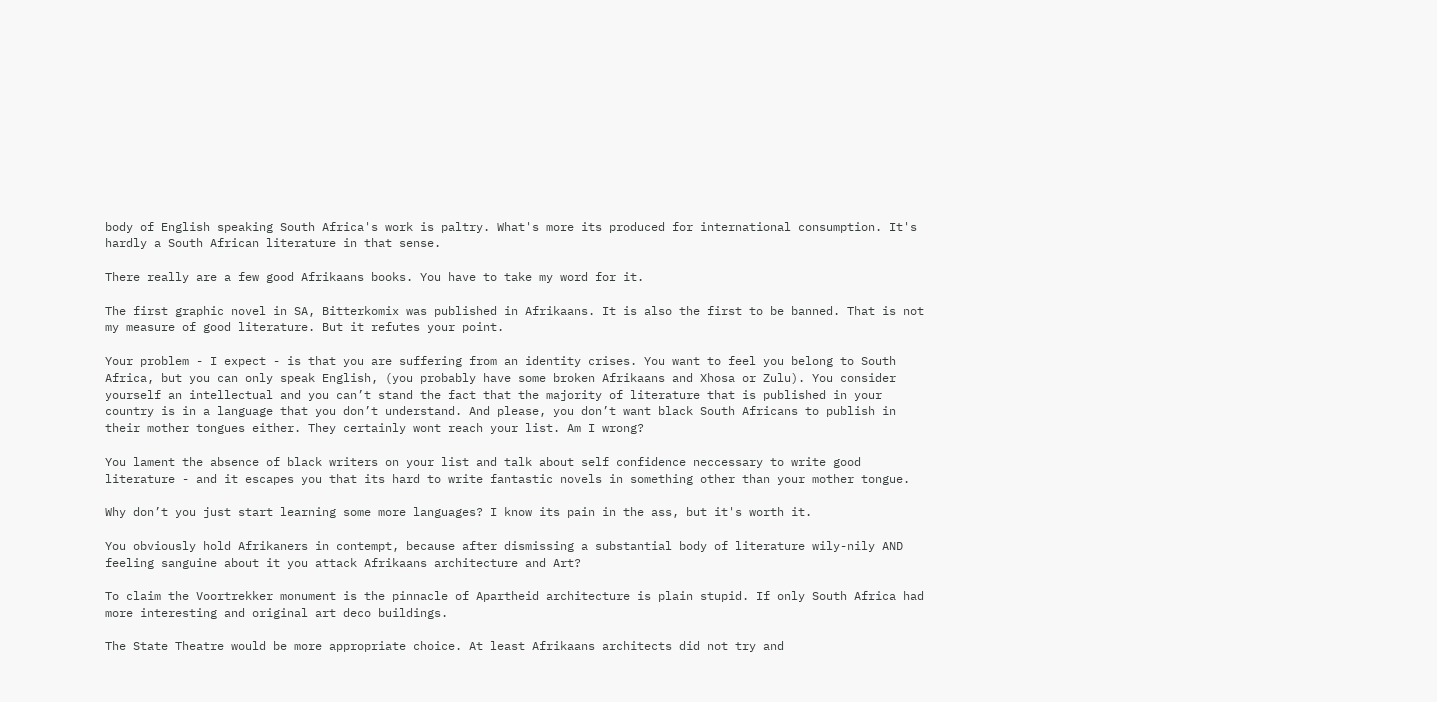body of English speaking South Africa's work is paltry. What's more its produced for international consumption. It's hardly a South African literature in that sense.

There really are a few good Afrikaans books. You have to take my word for it.

The first graphic novel in SA, Bitterkomix was published in Afrikaans. It is also the first to be banned. That is not my measure of good literature. But it refutes your point.

Your problem - I expect - is that you are suffering from an identity crises. You want to feel you belong to South Africa, but you can only speak English, (you probably have some broken Afrikaans and Xhosa or Zulu). You consider yourself an intellectual and you can’t stand the fact that the majority of literature that is published in your country is in a language that you don’t understand. And please, you don’t want black South Africans to publish in their mother tongues either. They certainly wont reach your list. Am I wrong?

You lament the absence of black writers on your list and talk about self confidence neccessary to write good literature - and it escapes you that its hard to write fantastic novels in something other than your mother tongue.

Why don’t you just start learning some more languages? I know its pain in the ass, but it's worth it.

You obviously hold Afrikaners in contempt, because after dismissing a substantial body of literature wily-nily AND feeling sanguine about it you attack Afrikaans architecture and Art?

To claim the Voortrekker monument is the pinnacle of Apartheid architecture is plain stupid. If only South Africa had more interesting and original art deco buildings.

The State Theatre would be more appropriate choice. At least Afrikaans architects did not try and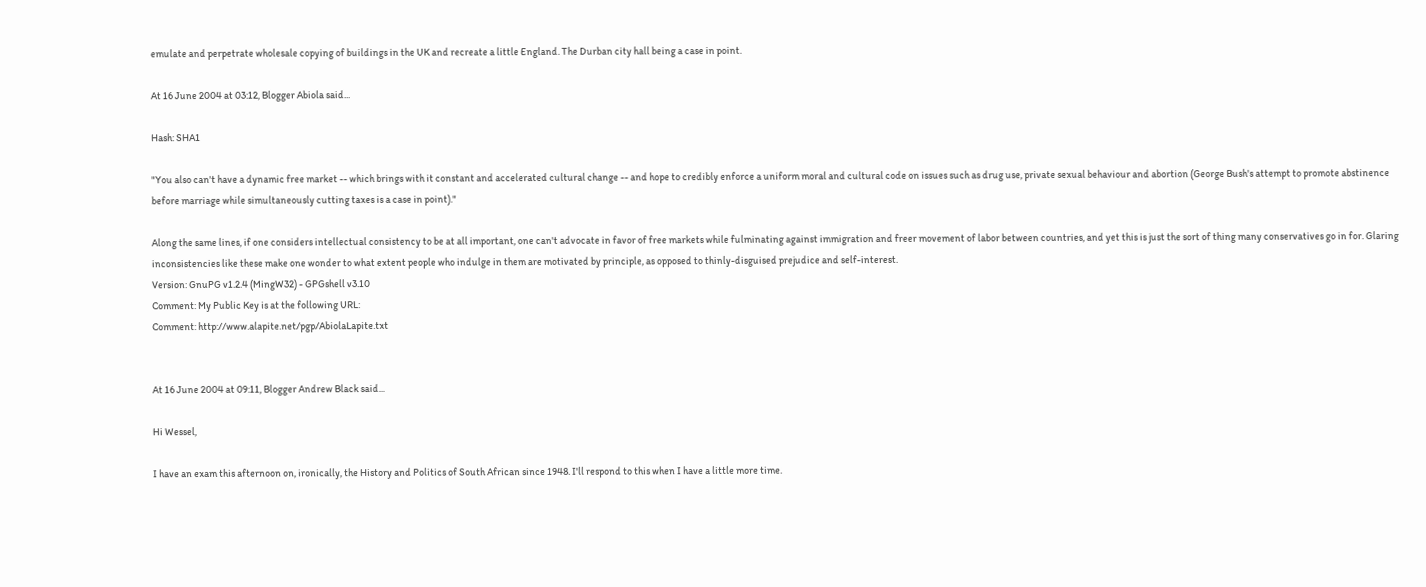emulate and perpetrate wholesale copying of buildings in the UK and recreate a little England. The Durban city hall being a case in point.

At 16 June 2004 at 03:12, Blogger Abiola said...

Hash: SHA1

"You also can't have a dynamic free market -- which brings with it constant and accelerated cultural change -- and hope to credibly enforce a uniform moral and cultural code on issues such as drug use, private sexual behaviour and abortion (George Bush's attempt to promote abstinence before marriage while simultaneously cutting taxes is a case in point)."

Along the same lines, if one considers intellectual consistency to be at all important, one can't advocate in favor of free markets while fulminating against immigration and freer movement of labor between countries, and yet this is just the sort of thing many conservatives go in for. Glaring inconsistencies like these make one wonder to what extent people who indulge in them are motivated by principle, as opposed to thinly-disguised prejudice and self-interest.
Version: GnuPG v1.2.4 (MingW32) - GPGshell v3.10
Comment: My Public Key is at the following URL:
Comment: http://www.alapite.net/pgp/AbiolaLapite.txt


At 16 June 2004 at 09:11, Blogger Andrew Black said...

Hi Wessel,

I have an exam this afternoon on, ironically, the History and Politics of South African since 1948. I'll respond to this when I have a little more time.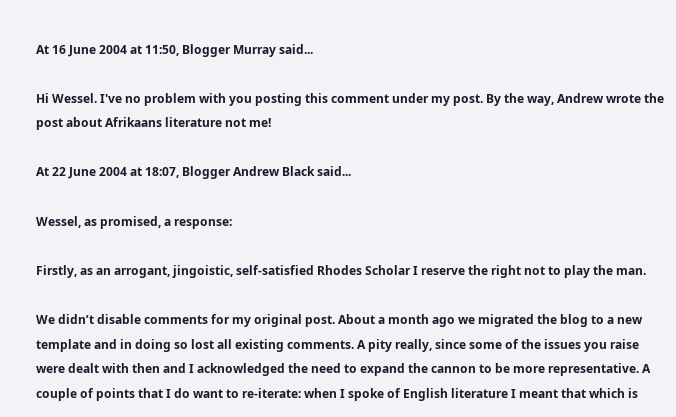At 16 June 2004 at 11:50, Blogger Murray said...

Hi Wessel. I've no problem with you posting this comment under my post. By the way, Andrew wrote the post about Afrikaans literature not me!

At 22 June 2004 at 18:07, Blogger Andrew Black said...

Wessel, as promised, a response:

Firstly, as an arrogant, jingoistic, self-satisfied Rhodes Scholar I reserve the right not to play the man.

We didn’t disable comments for my original post. About a month ago we migrated the blog to a new template and in doing so lost all existing comments. A pity really, since some of the issues you raise were dealt with then and I acknowledged the need to expand the cannon to be more representative. A couple of points that I do want to re-iterate: when I spoke of English literature I meant that which is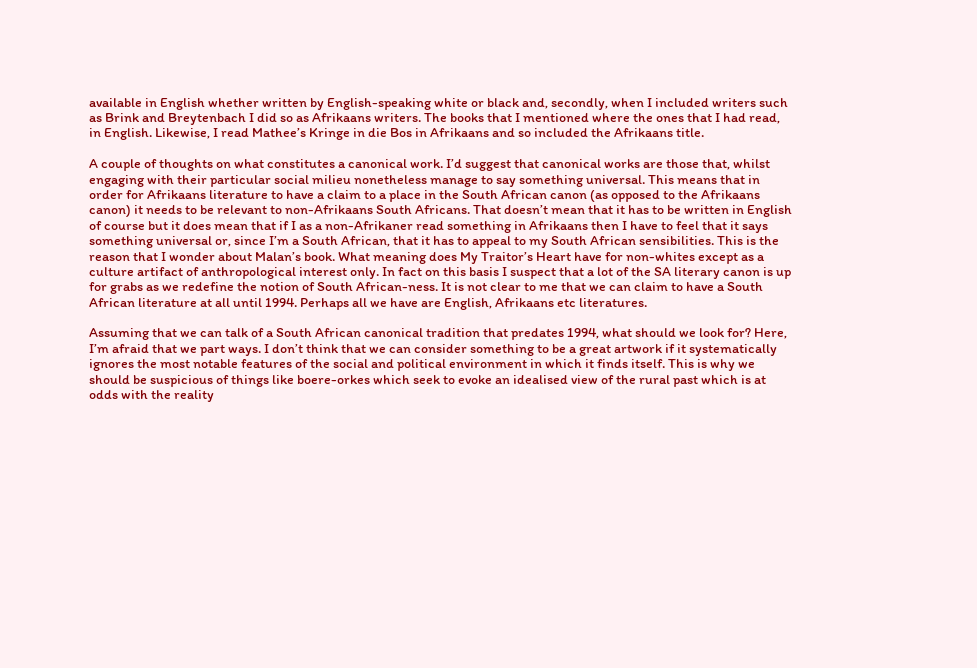available in English whether written by English-speaking white or black and, secondly, when I included writers such as Brink and Breytenbach I did so as Afrikaans writers. The books that I mentioned where the ones that I had read, in English. Likewise, I read Mathee’s Kringe in die Bos in Afrikaans and so included the Afrikaans title.

A couple of thoughts on what constitutes a canonical work. I’d suggest that canonical works are those that, whilst engaging with their particular social milieu nonetheless manage to say something universal. This means that in order for Afrikaans literature to have a claim to a place in the South African canon (as opposed to the Afrikaans canon) it needs to be relevant to non-Afrikaans South Africans. That doesn’t mean that it has to be written in English of course but it does mean that if I as a non-Afrikaner read something in Afrikaans then I have to feel that it says something universal or, since I’m a South African, that it has to appeal to my South African sensibilities. This is the reason that I wonder about Malan’s book. What meaning does My Traitor’s Heart have for non-whites except as a culture artifact of anthropological interest only. In fact on this basis I suspect that a lot of the SA literary canon is up for grabs as we redefine the notion of South African-ness. It is not clear to me that we can claim to have a South African literature at all until 1994. Perhaps all we have are English, Afrikaans etc literatures.

Assuming that we can talk of a South African canonical tradition that predates 1994, what should we look for? Here, I’m afraid that we part ways. I don’t think that we can consider something to be a great artwork if it systematically ignores the most notable features of the social and political environment in which it finds itself. This is why we should be suspicious of things like boere-orkes which seek to evoke an idealised view of the rural past which is at odds with the reality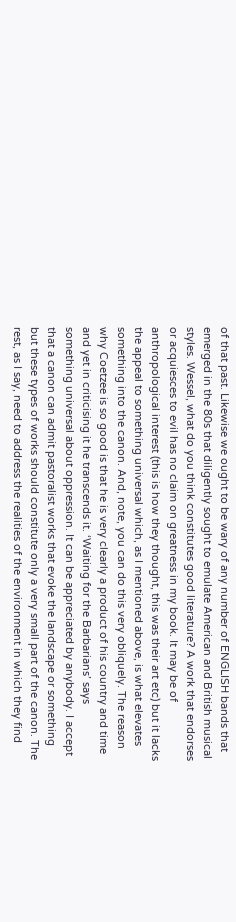of that past. Likewise we ought to be wary of any number of ENGLISH bands that emerged in the 80s that diligently sought to emulate American and British musical styles. Wessel, what do you think constitutes good literature? A work that endorses or acquiesces to evil has no claim on greatness in my book. It may be of anthropological interest (this is how they thought, this was their art etc) but it lacks the appeal to something universal which, as I mentioned above, is what elevates something into the canon. And, note, you can do this very obliquely. The reason why Coetzee is so good is that he is very clearly a product of his country and time and yet in criticising it he transcends it. ‘Waiting for the Barbarians’ says something universal about oppression. It can be appreciated by anybody. I accept that a canon can admit pastoralist works that evoke the landscape or something but these types of works should constitute only a very small part of the canon. The rest, as I say, need to address the realities of the environment in which they find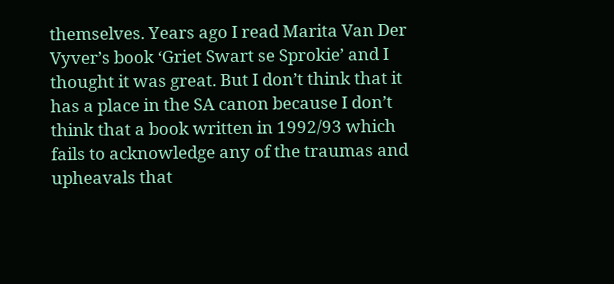themselves. Years ago I read Marita Van Der Vyver’s book ‘Griet Swart se Sprokie’ and I thought it was great. But I don’t think that it has a place in the SA canon because I don’t think that a book written in 1992/93 which fails to acknowledge any of the traumas and upheavals that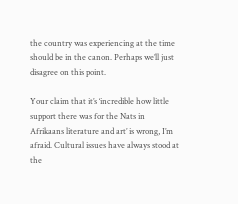the country was experiencing at the time should be in the canon. Perhaps we’ll just disagree on this point.

Your claim that it’s ‘incredible how little support there was for the Nats in Afrikaans literature and art’ is wrong, I’m afraid. Cultural issues have always stood at the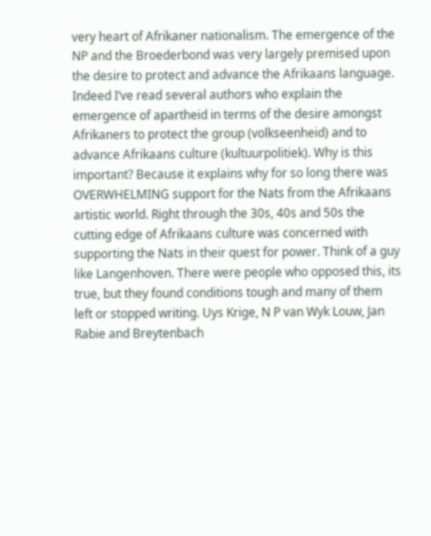very heart of Afrikaner nationalism. The emergence of the NP and the Broederbond was very largely premised upon the desire to protect and advance the Afrikaans language. Indeed I’ve read several authors who explain the emergence of apartheid in terms of the desire amongst Afrikaners to protect the group (volkseenheid) and to advance Afrikaans culture (kultuurpolitiek). Why is this important? Because it explains why for so long there was OVERWHELMING support for the Nats from the Afrikaans artistic world. Right through the 30s, 40s and 50s the cutting edge of Afrikaans culture was concerned with supporting the Nats in their quest for power. Think of a guy like Langenhoven. There were people who opposed this, its true, but they found conditions tough and many of them left or stopped writing. Uys Krige, N P van Wyk Louw, Jan Rabie and Breytenbach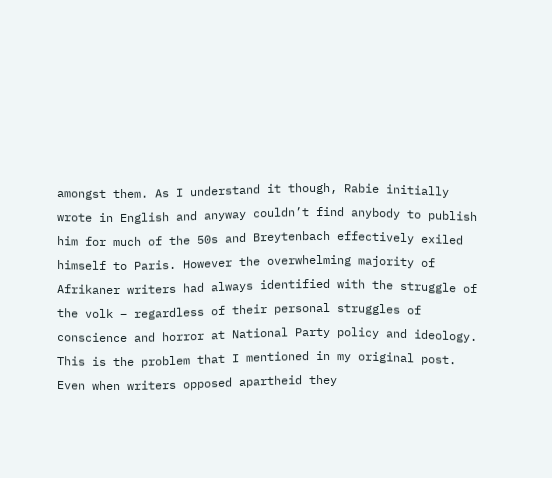amongst them. As I understand it though, Rabie initially wrote in English and anyway couldn’t find anybody to publish him for much of the 50s and Breytenbach effectively exiled himself to Paris. However the overwhelming majority of Afrikaner writers had always identified with the struggle of the volk – regardless of their personal struggles of conscience and horror at National Party policy and ideology. This is the problem that I mentioned in my original post. Even when writers opposed apartheid they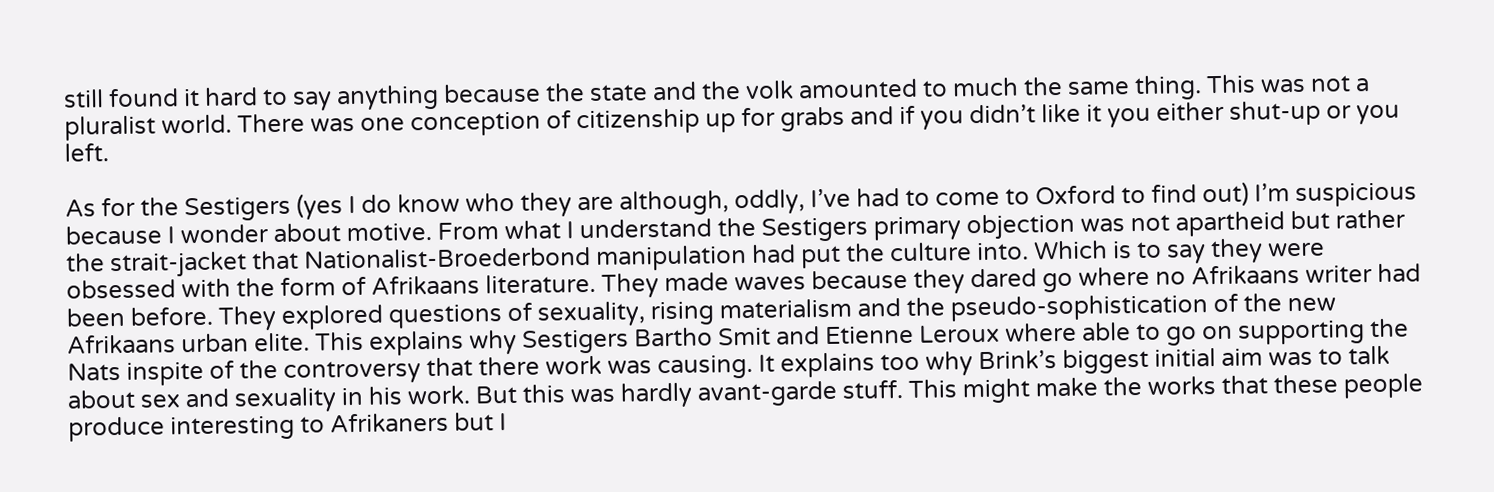still found it hard to say anything because the state and the volk amounted to much the same thing. This was not a pluralist world. There was one conception of citizenship up for grabs and if you didn’t like it you either shut-up or you left.

As for the Sestigers (yes I do know who they are although, oddly, I’ve had to come to Oxford to find out) I’m suspicious because I wonder about motive. From what I understand the Sestigers primary objection was not apartheid but rather the strait-jacket that Nationalist-Broederbond manipulation had put the culture into. Which is to say they were obsessed with the form of Afrikaans literature. They made waves because they dared go where no Afrikaans writer had been before. They explored questions of sexuality, rising materialism and the pseudo-sophistication of the new Afrikaans urban elite. This explains why Sestigers Bartho Smit and Etienne Leroux where able to go on supporting the Nats inspite of the controversy that there work was causing. It explains too why Brink’s biggest initial aim was to talk about sex and sexuality in his work. But this was hardly avant-garde stuff. This might make the works that these people produce interesting to Afrikaners but I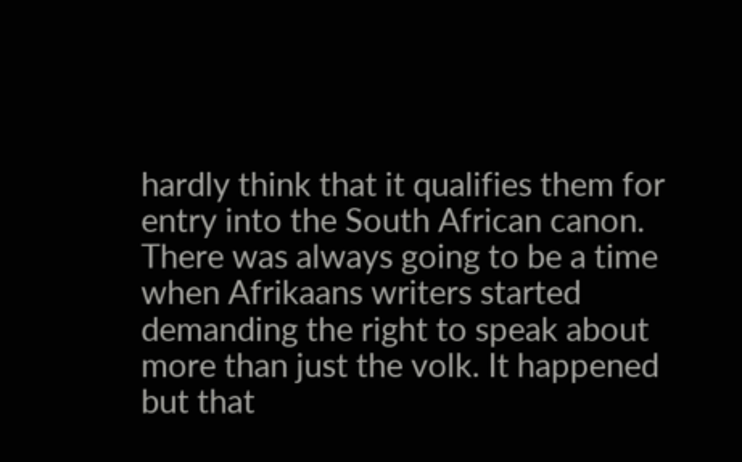hardly think that it qualifies them for entry into the South African canon. There was always going to be a time when Afrikaans writers started demanding the right to speak about more than just the volk. It happened but that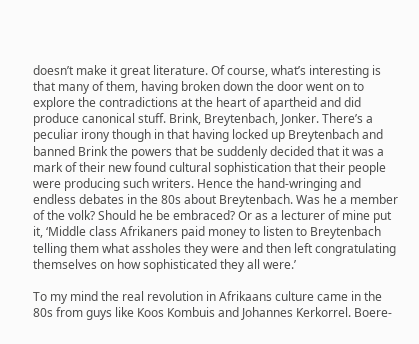doesn’t make it great literature. Of course, what’s interesting is that many of them, having broken down the door went on to explore the contradictions at the heart of apartheid and did produce canonical stuff. Brink, Breytenbach, Jonker. There’s a peculiar irony though in that having locked up Breytenbach and banned Brink the powers that be suddenly decided that it was a mark of their new found cultural sophistication that their people were producing such writers. Hence the hand-wringing and endless debates in the 80s about Breytenbach. Was he a member of the volk? Should he be embraced? Or as a lecturer of mine put it, ‘Middle class Afrikaners paid money to listen to Breytenbach telling them what assholes they were and then left congratulating themselves on how sophisticated they all were.’

To my mind the real revolution in Afrikaans culture came in the 80s from guys like Koos Kombuis and Johannes Kerkorrel. Boere-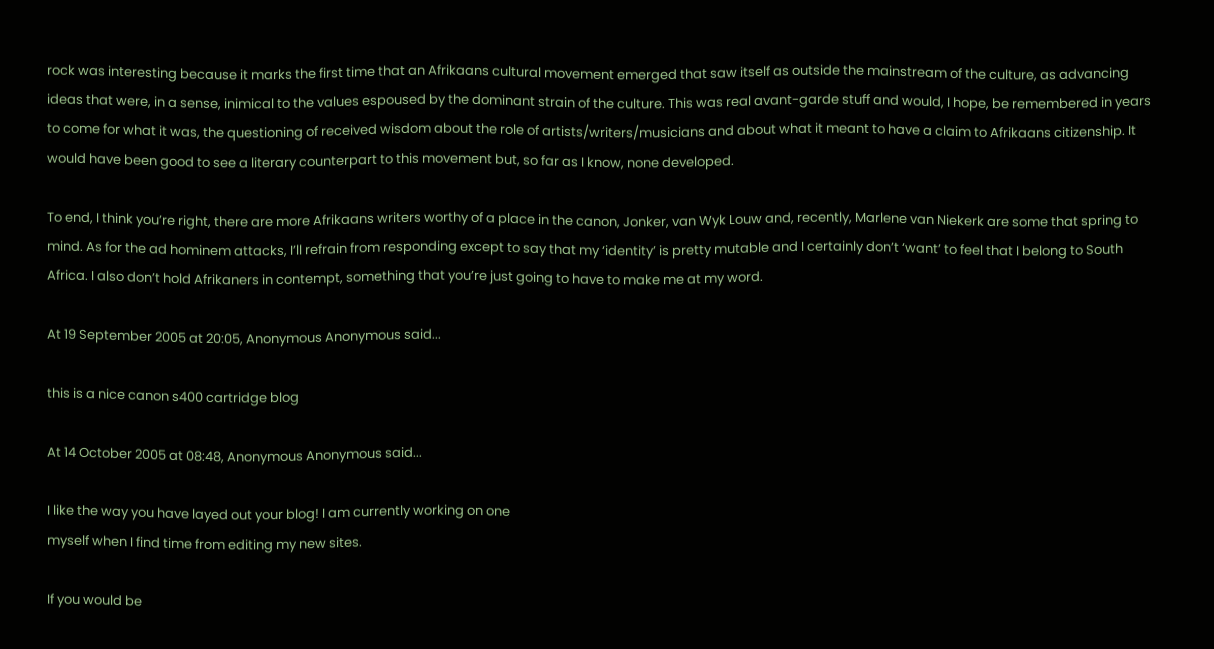rock was interesting because it marks the first time that an Afrikaans cultural movement emerged that saw itself as outside the mainstream of the culture, as advancing ideas that were, in a sense, inimical to the values espoused by the dominant strain of the culture. This was real avant-garde stuff and would, I hope, be remembered in years to come for what it was, the questioning of received wisdom about the role of artists/writers/musicians and about what it meant to have a claim to Afrikaans citizenship. It would have been good to see a literary counterpart to this movement but, so far as I know, none developed.

To end, I think you’re right, there are more Afrikaans writers worthy of a place in the canon, Jonker, van Wyk Louw and, recently, Marlene van Niekerk are some that spring to mind. As for the ad hominem attacks, I’ll refrain from responding except to say that my ‘identity’ is pretty mutable and I certainly don’t ‘want’ to feel that I belong to South Africa. I also don’t hold Afrikaners in contempt, something that you’re just going to have to make me at my word.

At 19 September 2005 at 20:05, Anonymous Anonymous said...

this is a nice canon s400 cartridge blog

At 14 October 2005 at 08:48, Anonymous Anonymous said...

I like the way you have layed out your blog! I am currently working on one
myself when I find time from editing my new sites.

If you would be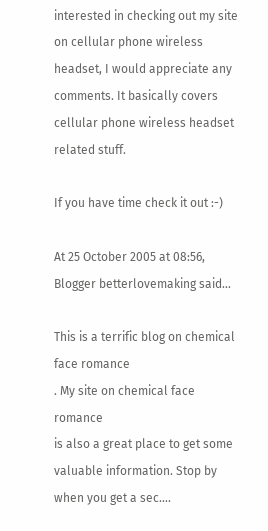interested in checking out my site on cellular phone wireless headset, I would appreciate any comments. It basically covers cellular phone wireless headset related stuff.

If you have time check it out :-)

At 25 October 2005 at 08:56, Blogger betterlovemaking said...

This is a terrific blog on chemical face romance
. My site on chemical face romance
is also a great place to get some valuable information. Stop by when you get a sec....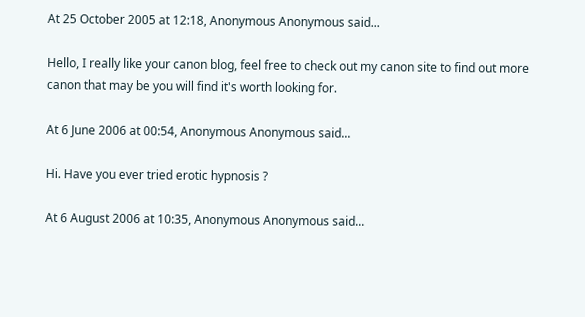At 25 October 2005 at 12:18, Anonymous Anonymous said...

Hello, I really like your canon blog, feel free to check out my canon site to find out more canon that may be you will find it's worth looking for.

At 6 June 2006 at 00:54, Anonymous Anonymous said...

Hi. Have you ever tried erotic hypnosis ?

At 6 August 2006 at 10:35, Anonymous Anonymous said...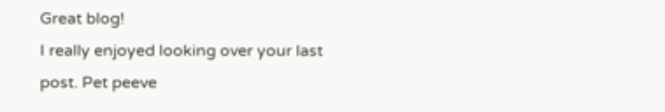Great blog!
I really enjoyed looking over your last post. Pet peeve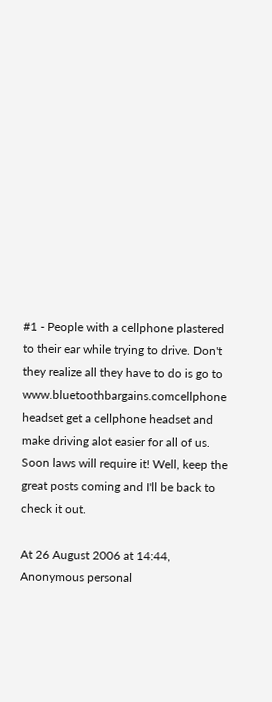#1 - People with a cellphone plastered to their ear while trying to drive. Don't they realize all they have to do is go to www.bluetoothbargains.comcellphone headset get a cellphone headset and make driving alot easier for all of us. Soon laws will require it! Well, keep the great posts coming and I'll be back to check it out.

At 26 August 2006 at 14:44, Anonymous personal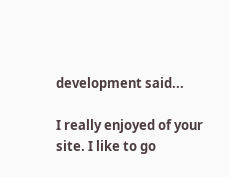development said...

I really enjoyed of your site. I like to go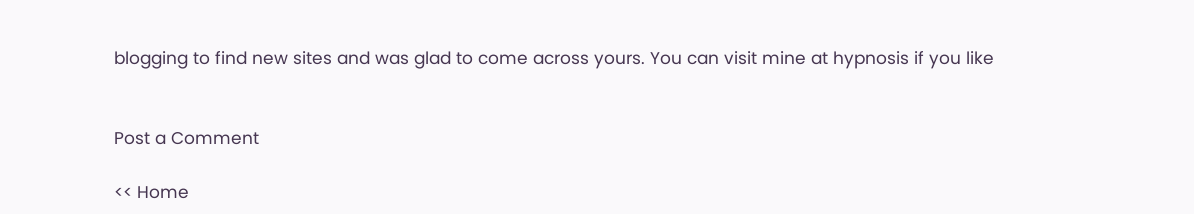blogging to find new sites and was glad to come across yours. You can visit mine at hypnosis if you like


Post a Comment

<< Home